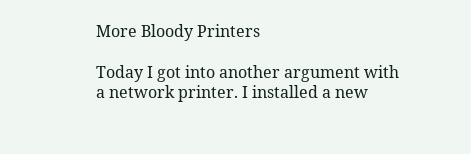More Bloody Printers

Today I got into another argument with a network printer. I installed a new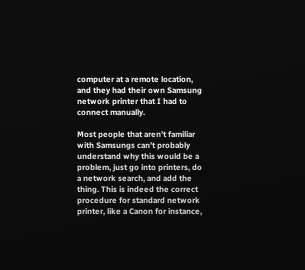computer at a remote location, and they had their own Samsung network printer that I had to connect manually.

Most people that aren’t familiar with Samsungs can’t probably understand why this would be a problem, just go into printers, do a network search, and add the thing. This is indeed the correct procedure for standard network printer, like a Canon for instance,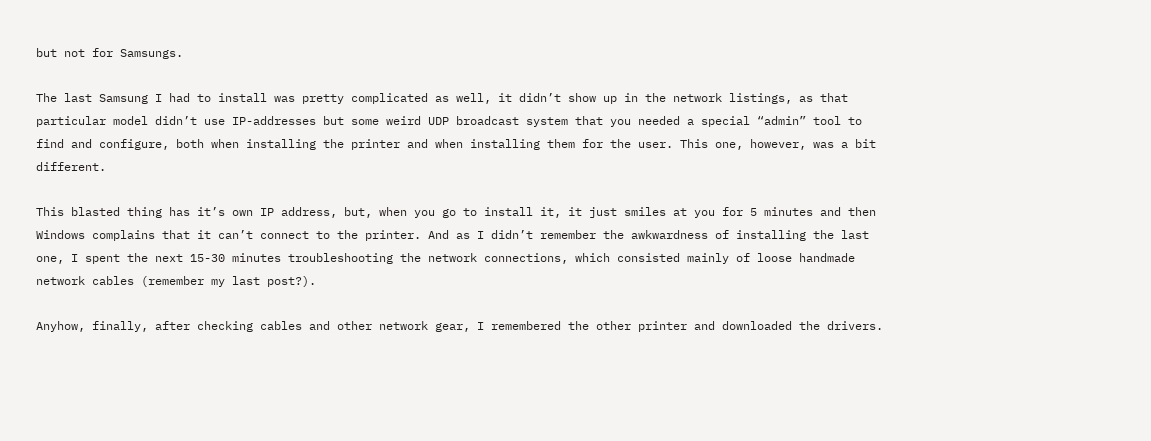but not for Samsungs.

The last Samsung I had to install was pretty complicated as well, it didn’t show up in the network listings, as that particular model didn’t use IP-addresses but some weird UDP broadcast system that you needed a special “admin” tool to find and configure, both when installing the printer and when installing them for the user. This one, however, was a bit different.

This blasted thing has it’s own IP address, but, when you go to install it, it just smiles at you for 5 minutes and then Windows complains that it can’t connect to the printer. And as I didn’t remember the awkwardness of installing the last one, I spent the next 15-30 minutes troubleshooting the network connections, which consisted mainly of loose handmade network cables (remember my last post?).

Anyhow, finally, after checking cables and other network gear, I remembered the other printer and downloaded the drivers.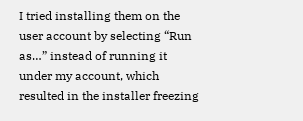I tried installing them on the user account by selecting “Run as…” instead of running it under my account, which resulted in the installer freezing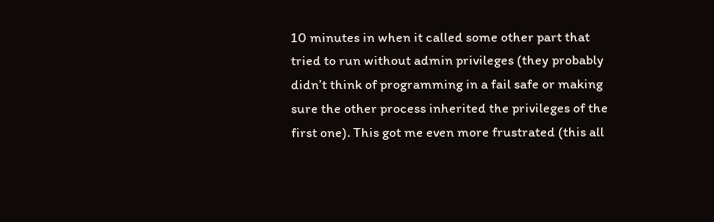10 minutes in when it called some other part that tried to run without admin privileges (they probably didn’t think of programming in a fail safe or making sure the other process inherited the privileges of the first one). This got me even more frustrated (this all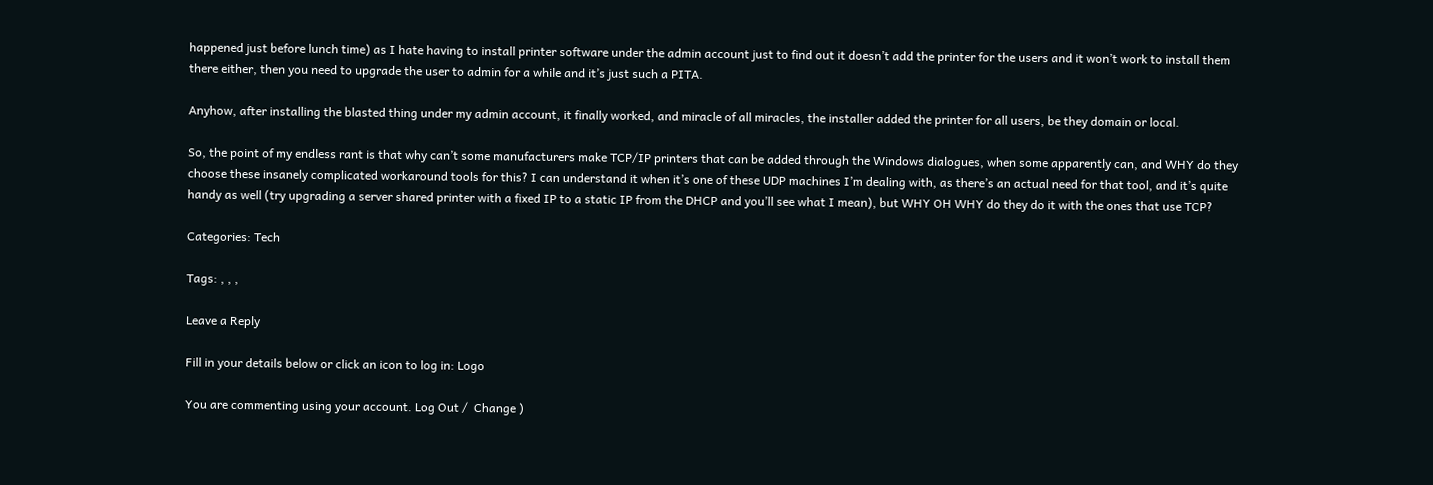happened just before lunch time) as I hate having to install printer software under the admin account just to find out it doesn’t add the printer for the users and it won’t work to install them there either, then you need to upgrade the user to admin for a while and it’s just such a PITA.

Anyhow, after installing the blasted thing under my admin account, it finally worked, and miracle of all miracles, the installer added the printer for all users, be they domain or local.

So, the point of my endless rant is that why can’t some manufacturers make TCP/IP printers that can be added through the Windows dialogues, when some apparently can, and WHY do they choose these insanely complicated workaround tools for this? I can understand it when it’s one of these UDP machines I’m dealing with, as there’s an actual need for that tool, and it’s quite handy as well (try upgrading a server shared printer with a fixed IP to a static IP from the DHCP and you’ll see what I mean), but WHY OH WHY do they do it with the ones that use TCP?

Categories: Tech

Tags: , , ,

Leave a Reply

Fill in your details below or click an icon to log in: Logo

You are commenting using your account. Log Out /  Change )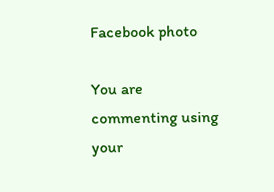Facebook photo

You are commenting using your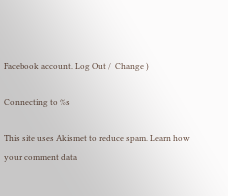Facebook account. Log Out /  Change )

Connecting to %s

This site uses Akismet to reduce spam. Learn how your comment data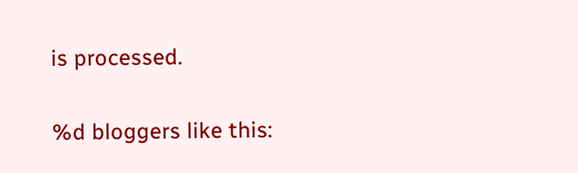is processed.

%d bloggers like this: